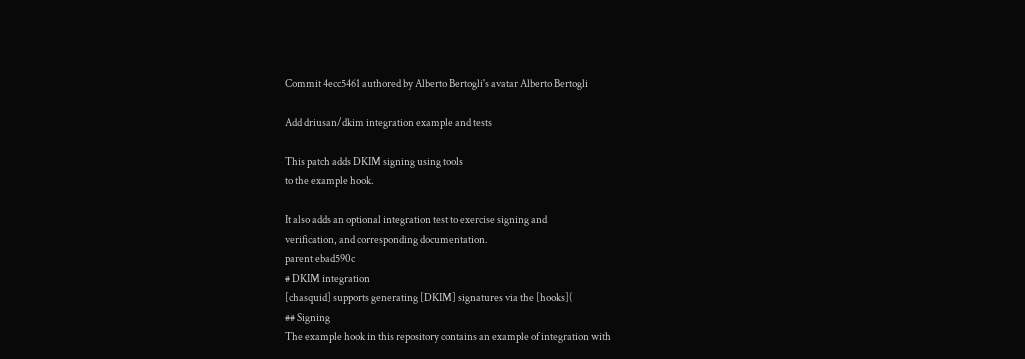Commit 4ecc5461 authored by Alberto Bertogli's avatar Alberto Bertogli

Add driusan/dkim integration example and tests

This patch adds DKIM signing using tools
to the example hook.

It also adds an optional integration test to exercise signing and
verification, and corresponding documentation.
parent ebad590c
# DKIM integration
[chasquid] supports generating [DKIM] signatures via the [hooks](
## Signing
The example hook in this repository contains an example of integration with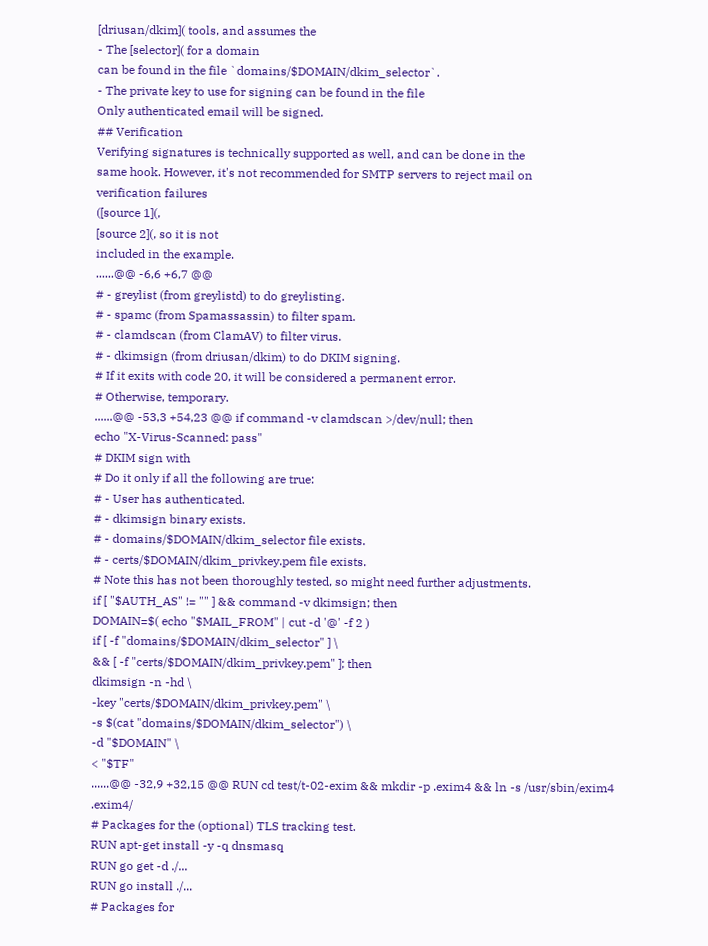[driusan/dkim]( tools, and assumes the
- The [selector]( for a domain
can be found in the file `domains/$DOMAIN/dkim_selector`.
- The private key to use for signing can be found in the file
Only authenticated email will be signed.
## Verification
Verifying signatures is technically supported as well, and can be done in the
same hook. However, it's not recommended for SMTP servers to reject mail on
verification failures
([source 1](,
[source 2](, so it is not
included in the example.
......@@ -6,6 +6,7 @@
# - greylist (from greylistd) to do greylisting.
# - spamc (from Spamassassin) to filter spam.
# - clamdscan (from ClamAV) to filter virus.
# - dkimsign (from driusan/dkim) to do DKIM signing.
# If it exits with code 20, it will be considered a permanent error.
# Otherwise, temporary.
......@@ -53,3 +54,23 @@ if command -v clamdscan >/dev/null; then
echo "X-Virus-Scanned: pass"
# DKIM sign with
# Do it only if all the following are true:
# - User has authenticated.
# - dkimsign binary exists.
# - domains/$DOMAIN/dkim_selector file exists.
# - certs/$DOMAIN/dkim_privkey.pem file exists.
# Note this has not been thoroughly tested, so might need further adjustments.
if [ "$AUTH_AS" != "" ] && command -v dkimsign; then
DOMAIN=$( echo "$MAIL_FROM" | cut -d '@' -f 2 )
if [ -f "domains/$DOMAIN/dkim_selector" ] \
&& [ -f "certs/$DOMAIN/dkim_privkey.pem" ]; then
dkimsign -n -hd \
-key "certs/$DOMAIN/dkim_privkey.pem" \
-s $(cat "domains/$DOMAIN/dkim_selector") \
-d "$DOMAIN" \
< "$TF"
......@@ -32,9 +32,15 @@ RUN cd test/t-02-exim && mkdir -p .exim4 && ln -s /usr/sbin/exim4 .exim4/
# Packages for the (optional) TLS tracking test.
RUN apt-get install -y -q dnsmasq
RUN go get -d ./...
RUN go install ./...
# Packages for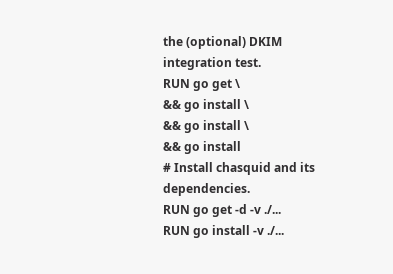the (optional) DKIM integration test.
RUN go get \
&& go install \
&& go install \
&& go install
# Install chasquid and its dependencies.
RUN go get -d -v ./...
RUN go install -v ./...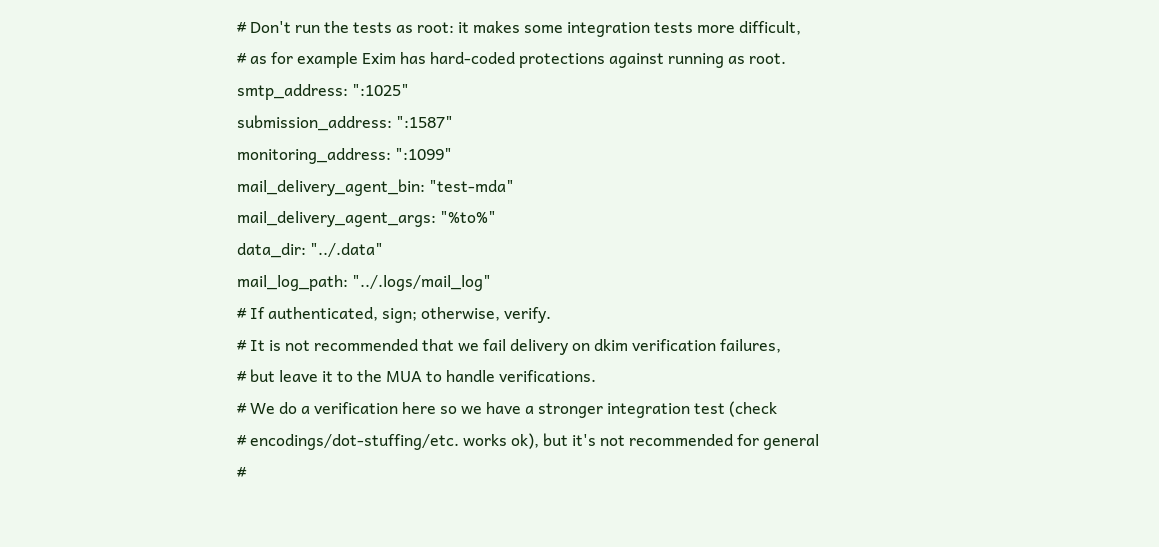# Don't run the tests as root: it makes some integration tests more difficult,
# as for example Exim has hard-coded protections against running as root.
smtp_address: ":1025"
submission_address: ":1587"
monitoring_address: ":1099"
mail_delivery_agent_bin: "test-mda"
mail_delivery_agent_args: "%to%"
data_dir: "../.data"
mail_log_path: "../.logs/mail_log"
# If authenticated, sign; otherwise, verify.
# It is not recommended that we fail delivery on dkim verification failures,
# but leave it to the MUA to handle verifications.
# We do a verification here so we have a stronger integration test (check
# encodings/dot-stuffing/etc. works ok), but it's not recommended for general
#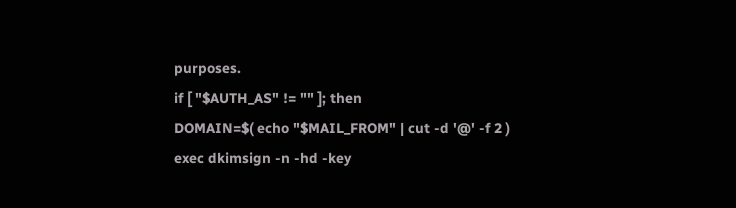purposes.
if [ "$AUTH_AS" != "" ]; then
DOMAIN=$( echo "$MAIL_FROM" | cut -d '@' -f 2 )
exec dkimsign -n -hd -key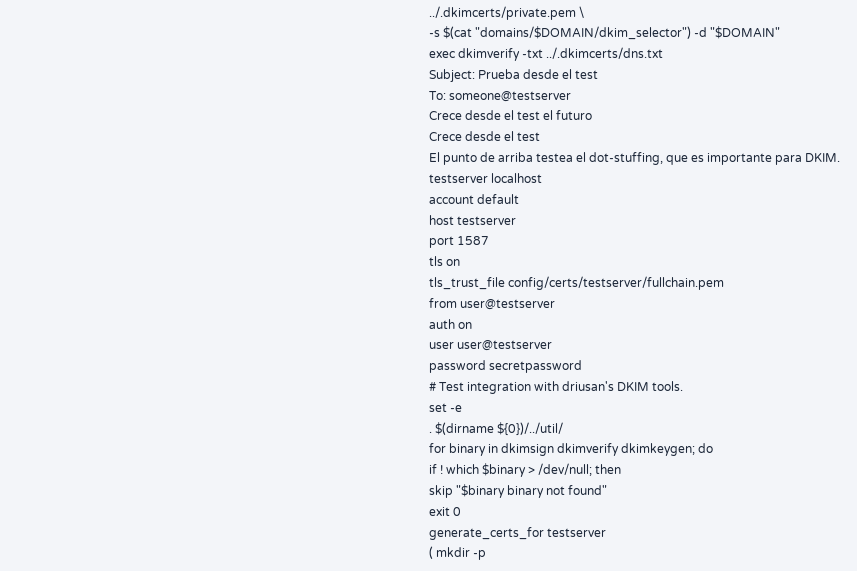../.dkimcerts/private.pem \
-s $(cat "domains/$DOMAIN/dkim_selector") -d "$DOMAIN"
exec dkimverify -txt ../.dkimcerts/dns.txt
Subject: Prueba desde el test
To: someone@testserver
Crece desde el test el futuro
Crece desde el test
El punto de arriba testea el dot-stuffing, que es importante para DKIM.
testserver localhost
account default
host testserver
port 1587
tls on
tls_trust_file config/certs/testserver/fullchain.pem
from user@testserver
auth on
user user@testserver
password secretpassword
# Test integration with driusan's DKIM tools.
set -e
. $(dirname ${0})/../util/
for binary in dkimsign dkimverify dkimkeygen; do
if ! which $binary > /dev/null; then
skip "$binary binary not found"
exit 0
generate_certs_for testserver
( mkdir -p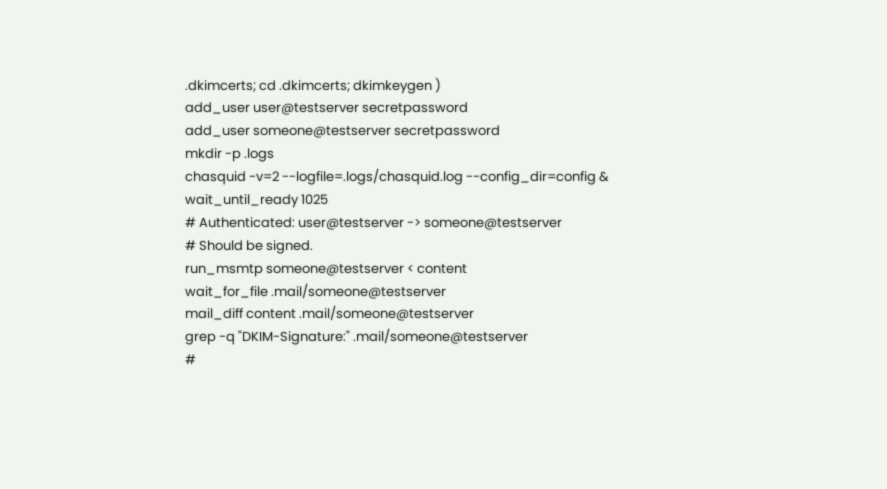.dkimcerts; cd .dkimcerts; dkimkeygen )
add_user user@testserver secretpassword
add_user someone@testserver secretpassword
mkdir -p .logs
chasquid -v=2 --logfile=.logs/chasquid.log --config_dir=config &
wait_until_ready 1025
# Authenticated: user@testserver -> someone@testserver
# Should be signed.
run_msmtp someone@testserver < content
wait_for_file .mail/someone@testserver
mail_diff content .mail/someone@testserver
grep -q "DKIM-Signature:" .mail/someone@testserver
#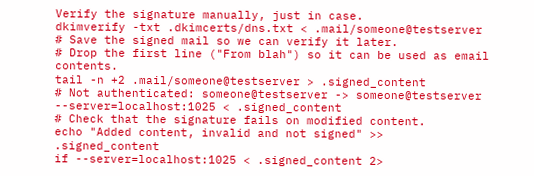Verify the signature manually, just in case.
dkimverify -txt .dkimcerts/dns.txt < .mail/someone@testserver
# Save the signed mail so we can verify it later.
# Drop the first line ("From blah") so it can be used as email contents.
tail -n +2 .mail/someone@testserver > .signed_content
# Not authenticated: someone@testserver -> someone@testserver --server=localhost:1025 < .signed_content
# Check that the signature fails on modified content.
echo "Added content, invalid and not signed" >> .signed_content
if --server=localhost:1025 < .signed_content 2>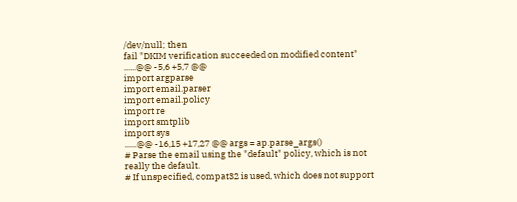/dev/null; then
fail "DKIM verification succeeded on modified content"
......@@ -5,6 +5,7 @@
import argparse
import email.parser
import email.policy
import re
import smtplib
import sys
......@@ -16,15 +17,27 @@ args = ap.parse_args()
# Parse the email using the "default" policy, which is not really the default.
# If unspecified, compat32 is used, which does not support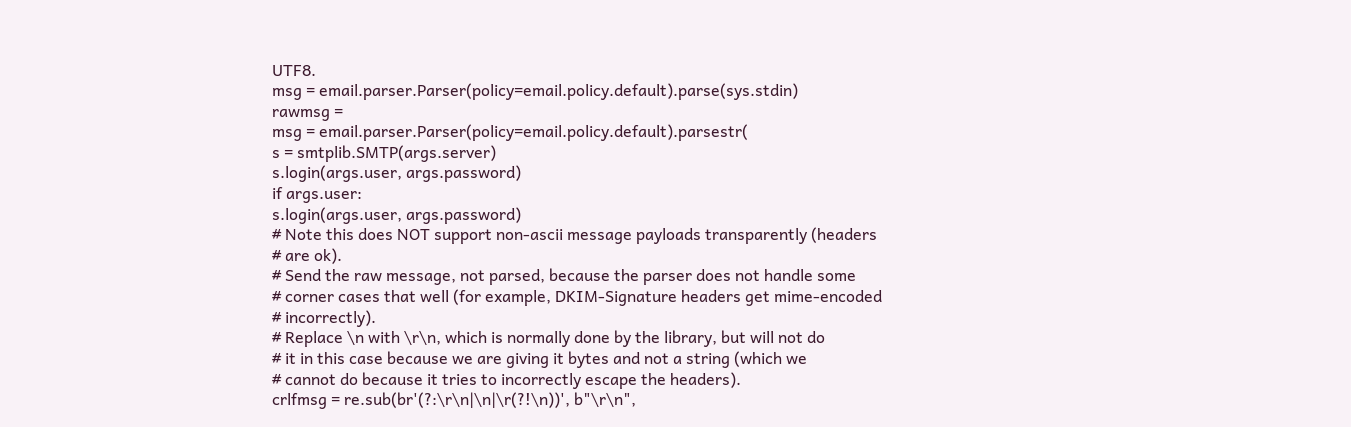UTF8.
msg = email.parser.Parser(policy=email.policy.default).parse(sys.stdin)
rawmsg =
msg = email.parser.Parser(policy=email.policy.default).parsestr(
s = smtplib.SMTP(args.server)
s.login(args.user, args.password)
if args.user:
s.login(args.user, args.password)
# Note this does NOT support non-ascii message payloads transparently (headers
# are ok).
# Send the raw message, not parsed, because the parser does not handle some
# corner cases that well (for example, DKIM-Signature headers get mime-encoded
# incorrectly).
# Replace \n with \r\n, which is normally done by the library, but will not do
# it in this case because we are giving it bytes and not a string (which we
# cannot do because it tries to incorrectly escape the headers).
crlfmsg = re.sub(br'(?:\r\n|\n|\r(?!\n))', b"\r\n",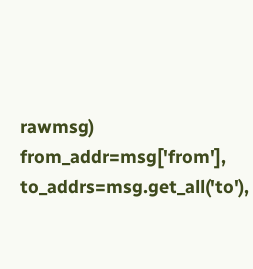rawmsg)
from_addr=msg['from'], to_addrs=msg.get_all('to'),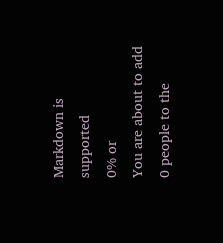Markdown is supported
0% or
You are about to add 0 people to the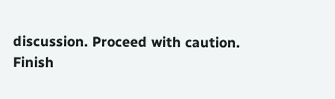discussion. Proceed with caution.
Finish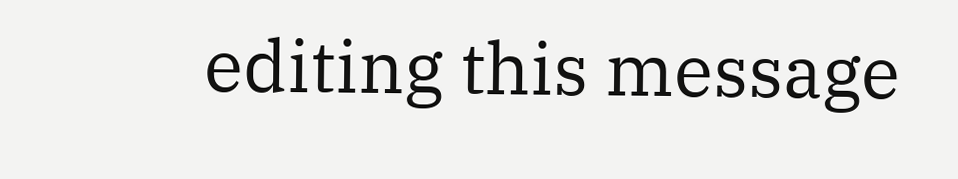editing this message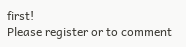first!
Please register or to comment